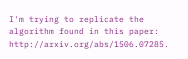I'm trying to replicate the algorithm found in this paper: http://arxiv.org/abs/1506.07285.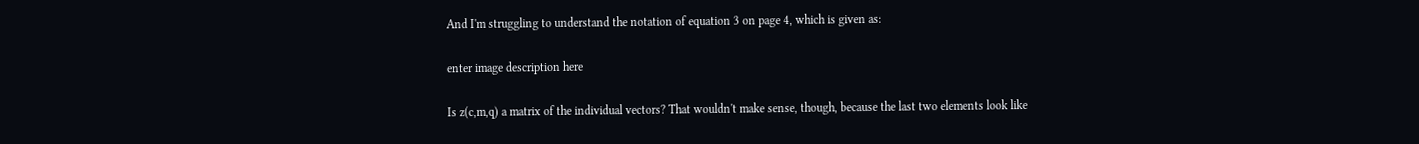And I'm struggling to understand the notation of equation 3 on page 4, which is given as:

enter image description here

Is z(c,m,q) a matrix of the individual vectors? That wouldn't make sense, though, because the last two elements look like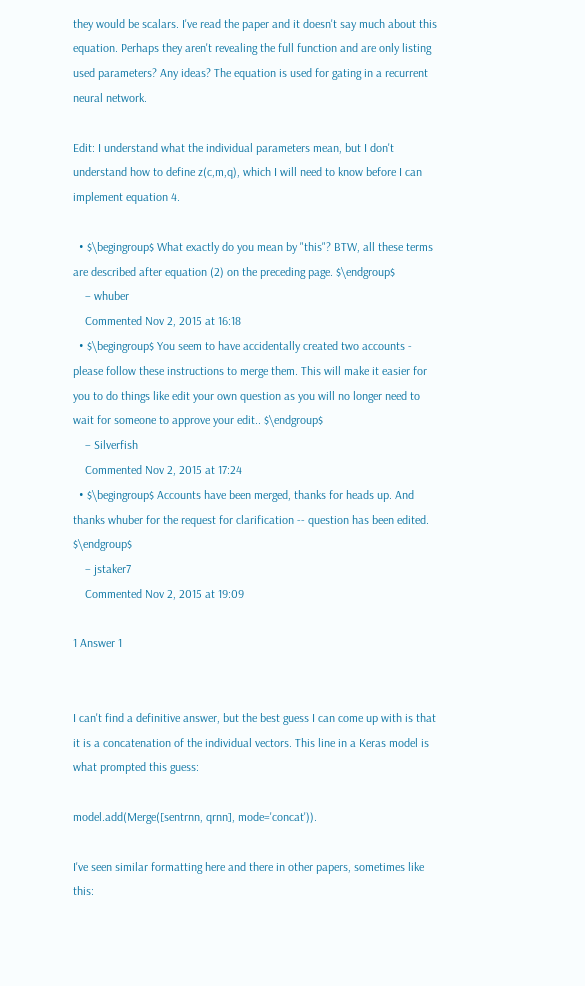they would be scalars. I've read the paper and it doesn't say much about this equation. Perhaps they aren't revealing the full function and are only listing used parameters? Any ideas? The equation is used for gating in a recurrent neural network.

Edit: I understand what the individual parameters mean, but I don't understand how to define z(c,m,q), which I will need to know before I can implement equation 4.

  • $\begingroup$ What exactly do you mean by "this"? BTW, all these terms are described after equation (2) on the preceding page. $\endgroup$
    – whuber
    Commented Nov 2, 2015 at 16:18
  • $\begingroup$ You seem to have accidentally created two accounts - please follow these instructions to merge them. This will make it easier for you to do things like edit your own question as you will no longer need to wait for someone to approve your edit.. $\endgroup$
    – Silverfish
    Commented Nov 2, 2015 at 17:24
  • $\begingroup$ Accounts have been merged, thanks for heads up. And thanks whuber for the request for clarification -- question has been edited. $\endgroup$
    – jstaker7
    Commented Nov 2, 2015 at 19:09

1 Answer 1


I can't find a definitive answer, but the best guess I can come up with is that it is a concatenation of the individual vectors. This line in a Keras model is what prompted this guess:

model.add(Merge([sentrnn, qrnn], mode='concat')).

I've seen similar formatting here and there in other papers, sometimes like this: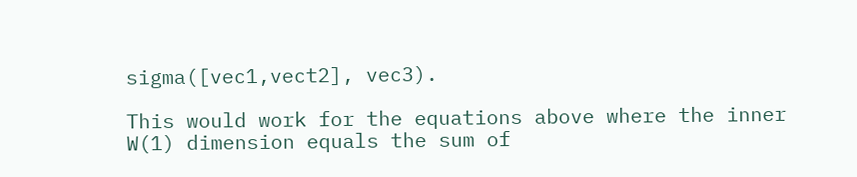sigma([vec1,vect2], vec3).

This would work for the equations above where the inner W(1) dimension equals the sum of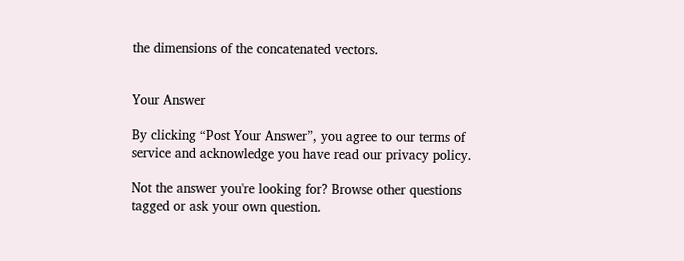the dimensions of the concatenated vectors.


Your Answer

By clicking “Post Your Answer”, you agree to our terms of service and acknowledge you have read our privacy policy.

Not the answer you're looking for? Browse other questions tagged or ask your own question.